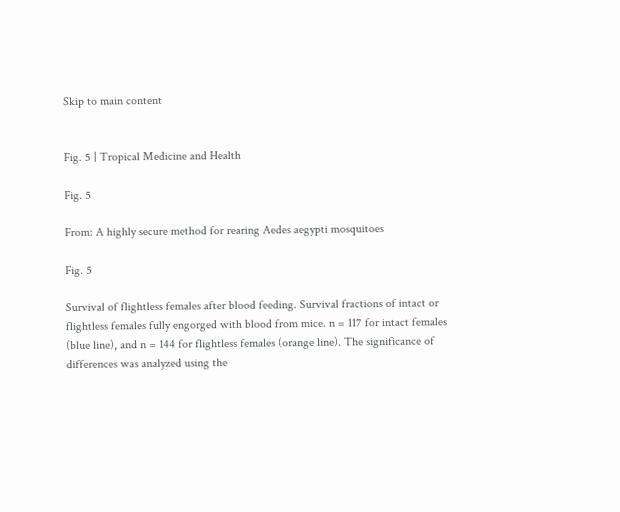Skip to main content


Fig. 5 | Tropical Medicine and Health

Fig. 5

From: A highly secure method for rearing Aedes aegypti mosquitoes

Fig. 5

Survival of flightless females after blood feeding. Survival fractions of intact or flightless females fully engorged with blood from mice. n = 117 for intact females (blue line), and n = 144 for flightless females (orange line). The significance of differences was analyzed using the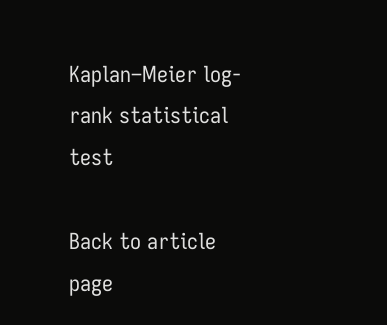Kaplan–Meier log-rank statistical test

Back to article page